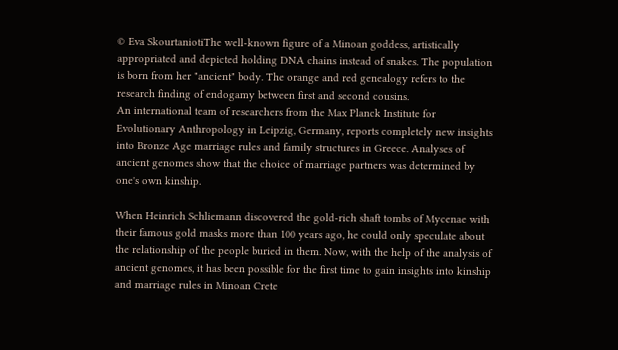© Eva SkourtaniotiThe well-known figure of a Minoan goddess, artistically appropriated and depicted holding DNA chains instead of snakes. The population is born from her "ancient" body. The orange and red genealogy refers to the research finding of endogamy between first and second cousins.
An international team of researchers from the Max Planck Institute for Evolutionary Anthropology in Leipzig, Germany, reports completely new insights into Bronze Age marriage rules and family structures in Greece. Analyses of ancient genomes show that the choice of marriage partners was determined by one's own kinship.

When Heinrich Schliemann discovered the gold-rich shaft tombs of Mycenae with their famous gold masks more than 100 years ago, he could only speculate about the relationship of the people buried in them. Now, with the help of the analysis of ancient genomes, it has been possible for the first time to gain insights into kinship and marriage rules in Minoan Crete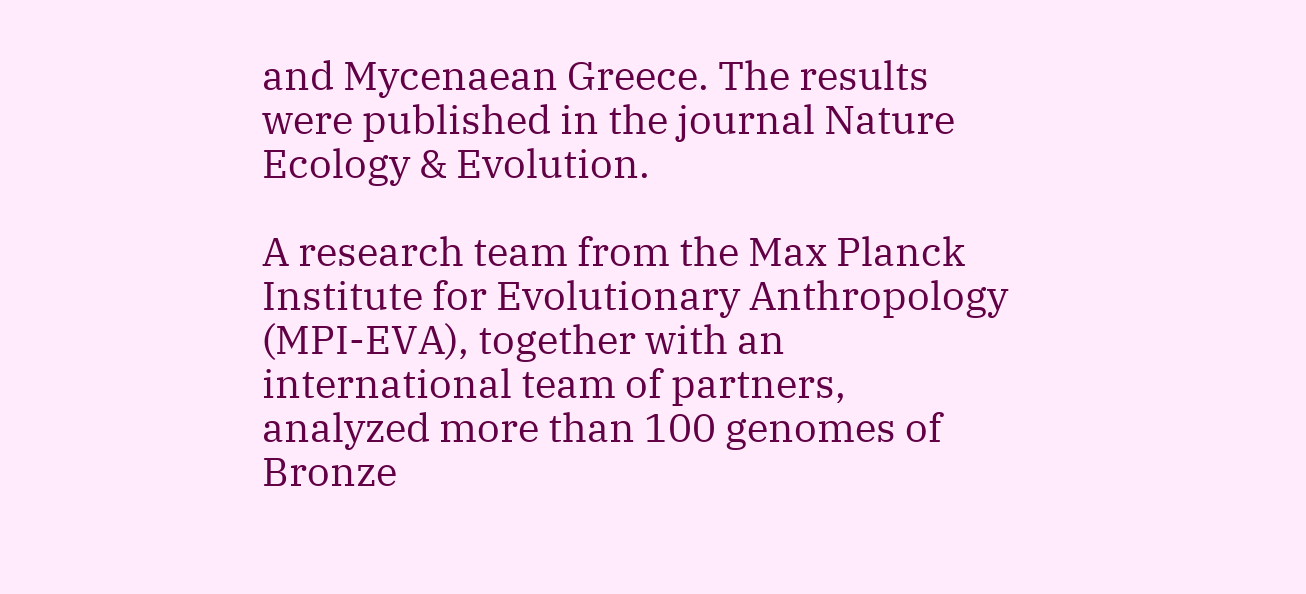and Mycenaean Greece. The results were published in the journal Nature Ecology & Evolution.

A research team from the Max Planck Institute for Evolutionary Anthropology (MPI-EVA), together with an international team of partners, analyzed more than 100 genomes of Bronze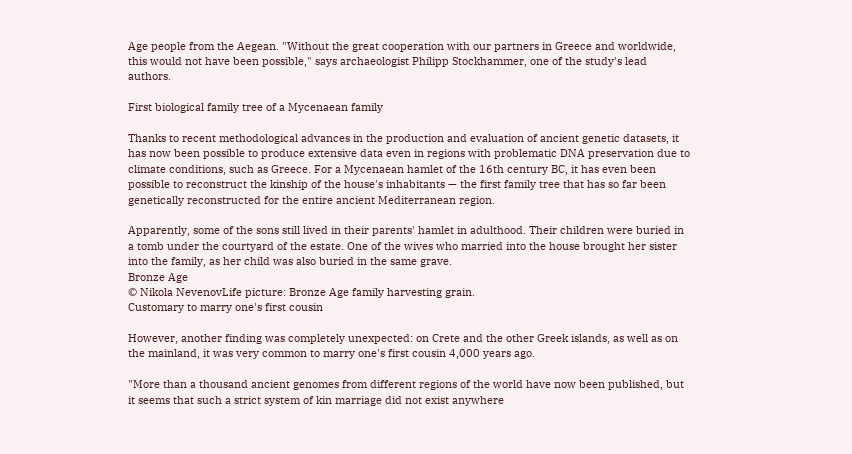Age people from the Aegean. "Without the great cooperation with our partners in Greece and worldwide, this would not have been possible," says archaeologist Philipp Stockhammer, one of the study's lead authors.

First biological family tree of a Mycenaean family

Thanks to recent methodological advances in the production and evaluation of ancient genetic datasets, it has now been possible to produce extensive data even in regions with problematic DNA preservation due to climate conditions, such as Greece. For a Mycenaean hamlet of the 16th century BC, it has even been possible to reconstruct the kinship of the house's inhabitants — the first family tree that has so far been genetically reconstructed for the entire ancient Mediterranean region.

Apparently, some of the sons still lived in their parents' hamlet in adulthood. Their children were buried in a tomb under the courtyard of the estate. One of the wives who married into the house brought her sister into the family, as her child was also buried in the same grave.
Bronze Age
© Nikola NevenovLife picture: Bronze Age family harvesting grain.
Customary to marry one's first cousin

However, another finding was completely unexpected: on Crete and the other Greek islands, as well as on the mainland, it was very common to marry one's first cousin 4,000 years ago.

"More than a thousand ancient genomes from different regions of the world have now been published, but it seems that such a strict system of kin marriage did not exist anywhere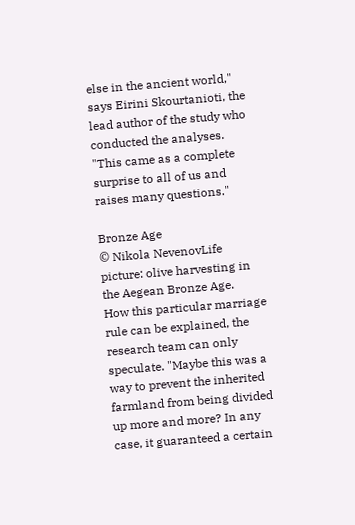else in the ancient world," says Eirini Skourtanioti, the lead author of the study who conducted the analyses. "This came as a complete surprise to all of us and raises many questions."

Bronze Age
© Nikola NevenovLife picture: olive harvesting in the Aegean Bronze Age.
How this particular marriage rule can be explained, the research team can only speculate. "Maybe this was a way to prevent the inherited farmland from being divided up more and more? In any case, it guaranteed a certain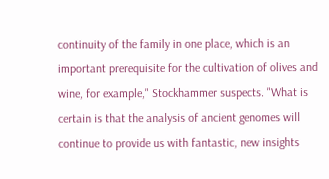continuity of the family in one place, which is an important prerequisite for the cultivation of olives and wine, for example," Stockhammer suspects. "What is certain is that the analysis of ancient genomes will continue to provide us with fantastic, new insights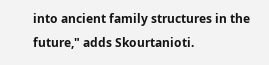into ancient family structures in the future," adds Skourtanioti.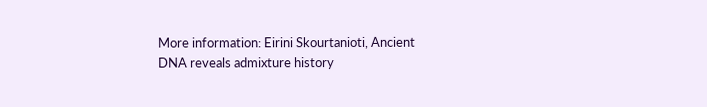More information: Eirini Skourtanioti, Ancient DNA reveals admixture history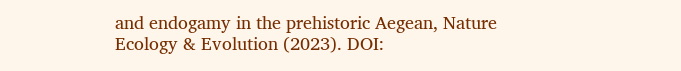and endogamy in the prehistoric Aegean, Nature Ecology & Evolution (2023). DOI: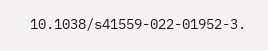10.1038/s41559-022-01952-3.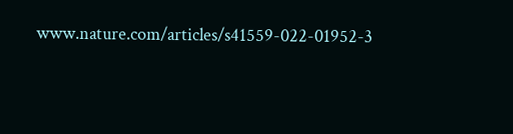www.nature.com/articles/s41559-022-01952-3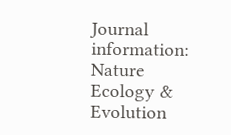Journal information: Nature Ecology & Evolution